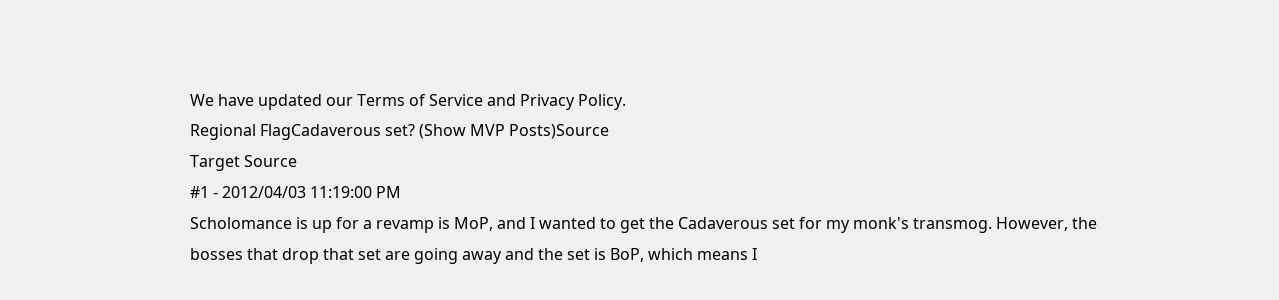We have updated our Terms of Service and Privacy Policy.
Regional FlagCadaverous set? (Show MVP Posts)Source
Target Source
#1 - 2012/04/03 11:19:00 PM
Scholomance is up for a revamp is MoP, and I wanted to get the Cadaverous set for my monk's transmog. However, the bosses that drop that set are going away and the set is BoP, which means I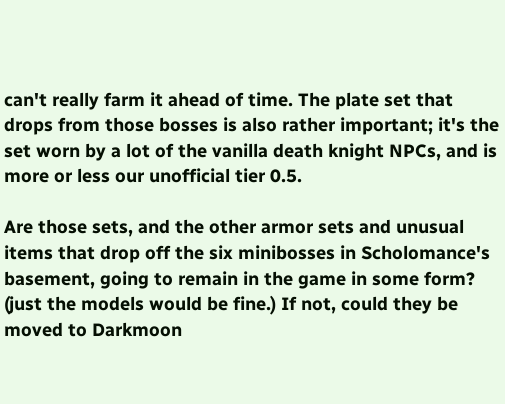can't really farm it ahead of time. The plate set that drops from those bosses is also rather important; it's the set worn by a lot of the vanilla death knight NPCs, and is more or less our unofficial tier 0.5.

Are those sets, and the other armor sets and unusual items that drop off the six minibosses in Scholomance's basement, going to remain in the game in some form? (just the models would be fine.) If not, could they be moved to Darkmoon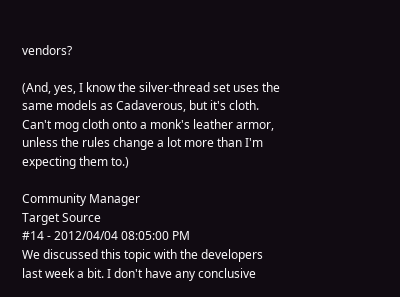vendors?

(And, yes, I know the silver-thread set uses the same models as Cadaverous, but it's cloth. Can't mog cloth onto a monk's leather armor, unless the rules change a lot more than I'm expecting them to.)

Community Manager
Target Source
#14 - 2012/04/04 08:05:00 PM
We discussed this topic with the developers last week a bit. I don't have any conclusive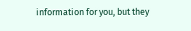information for you, but they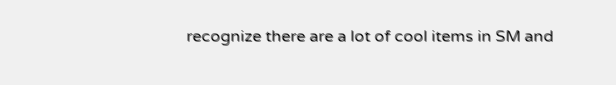recognize there are a lot of cool items in SM and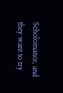Scholomance, and they want to try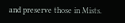and preserve those in Mists.